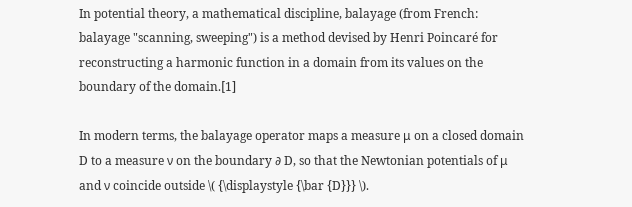In potential theory, a mathematical discipline, balayage (from French: balayage "scanning, sweeping") is a method devised by Henri Poincaré for reconstructing a harmonic function in a domain from its values on the boundary of the domain.[1]

In modern terms, the balayage operator maps a measure μ on a closed domain D to a measure ν on the boundary ∂ D, so that the Newtonian potentials of μ and ν coincide outside \( {\displaystyle {\bar {D}}} \).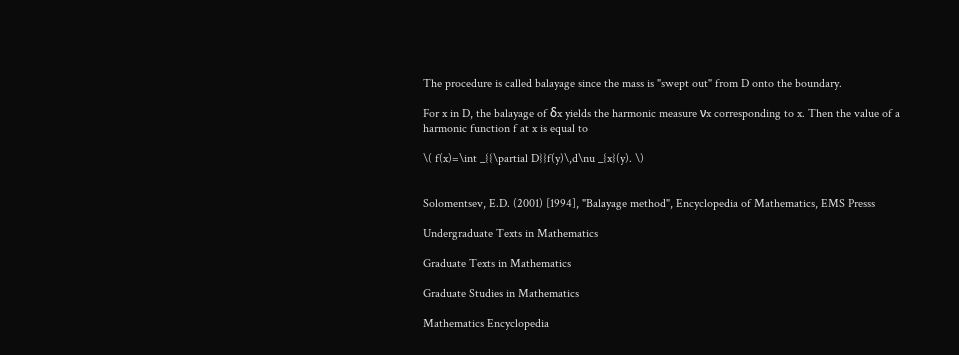The procedure is called balayage since the mass is "swept out" from D onto the boundary.

For x in D, the balayage of δx yields the harmonic measure νx corresponding to x. Then the value of a harmonic function f at x is equal to

\( f(x)=\int _{{\partial D}}f(y)\,d\nu _{x}(y). \)


Solomentsev, E.D. (2001) [1994], "Balayage method", Encyclopedia of Mathematics, EMS Presss

Undergraduate Texts in Mathematics

Graduate Texts in Mathematics

Graduate Studies in Mathematics

Mathematics Encyclopedia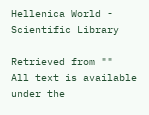Hellenica World - Scientific Library

Retrieved from ""
All text is available under the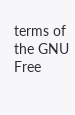terms of the GNU Free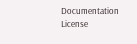Documentation License